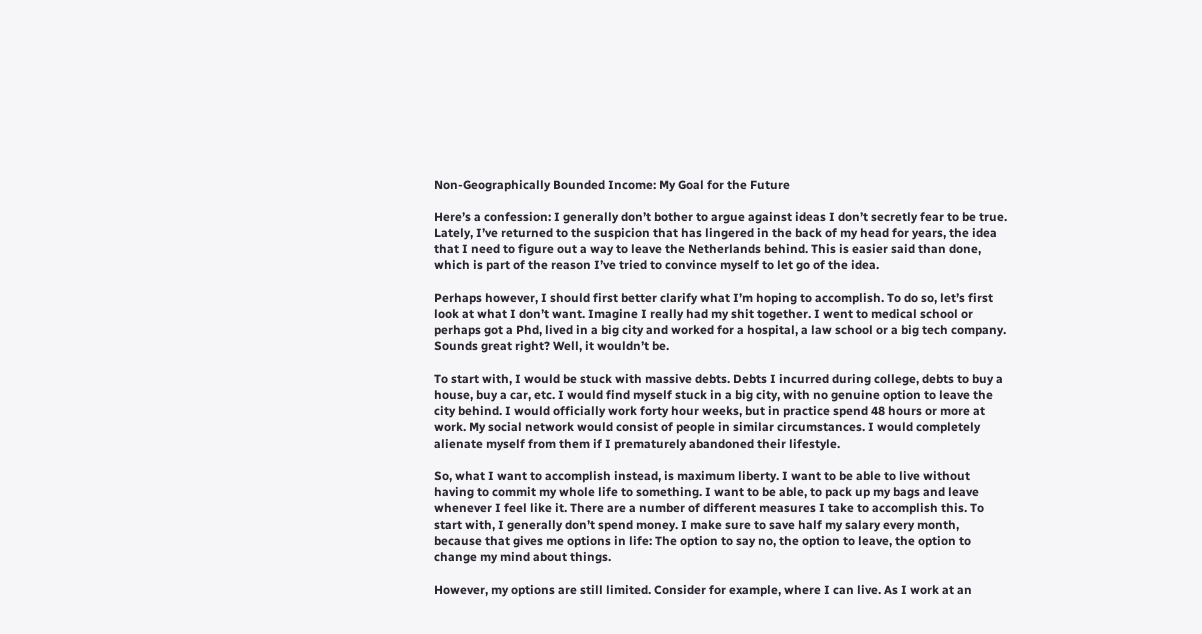Non-Geographically Bounded Income: My Goal for the Future

Here’s a confession: I generally don’t bother to argue against ideas I don’t secretly fear to be true. Lately, I’ve returned to the suspicion that has lingered in the back of my head for years, the idea that I need to figure out a way to leave the Netherlands behind. This is easier said than done, which is part of the reason I’ve tried to convince myself to let go of the idea.

Perhaps however, I should first better clarify what I’m hoping to accomplish. To do so, let’s first look at what I don’t want. Imagine I really had my shit together. I went to medical school or perhaps got a Phd, lived in a big city and worked for a hospital, a law school or a big tech company. Sounds great right? Well, it wouldn’t be.

To start with, I would be stuck with massive debts. Debts I incurred during college, debts to buy a house, buy a car, etc. I would find myself stuck in a big city, with no genuine option to leave the city behind. I would officially work forty hour weeks, but in practice spend 48 hours or more at work. My social network would consist of people in similar circumstances. I would completely alienate myself from them if I prematurely abandoned their lifestyle.

So, what I want to accomplish instead, is maximum liberty. I want to be able to live without having to commit my whole life to something. I want to be able, to pack up my bags and leave whenever I feel like it. There are a number of different measures I take to accomplish this. To start with, I generally don’t spend money. I make sure to save half my salary every month, because that gives me options in life: The option to say no, the option to leave, the option to change my mind about things.

However, my options are still limited. Consider for example, where I can live. As I work at an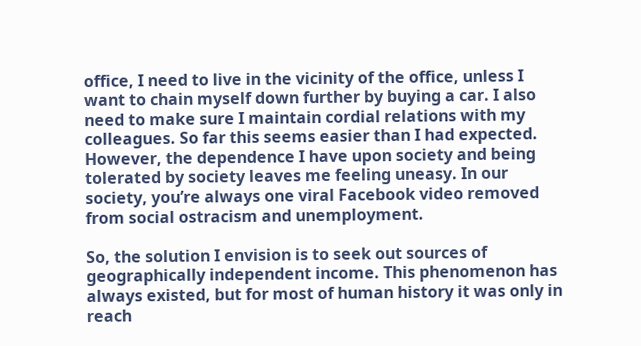office, I need to live in the vicinity of the office, unless I want to chain myself down further by buying a car. I also need to make sure I maintain cordial relations with my colleagues. So far this seems easier than I had expected. However, the dependence I have upon society and being tolerated by society leaves me feeling uneasy. In our society, you’re always one viral Facebook video removed from social ostracism and unemployment.

So, the solution I envision is to seek out sources of geographically independent income. This phenomenon has always existed, but for most of human history it was only in reach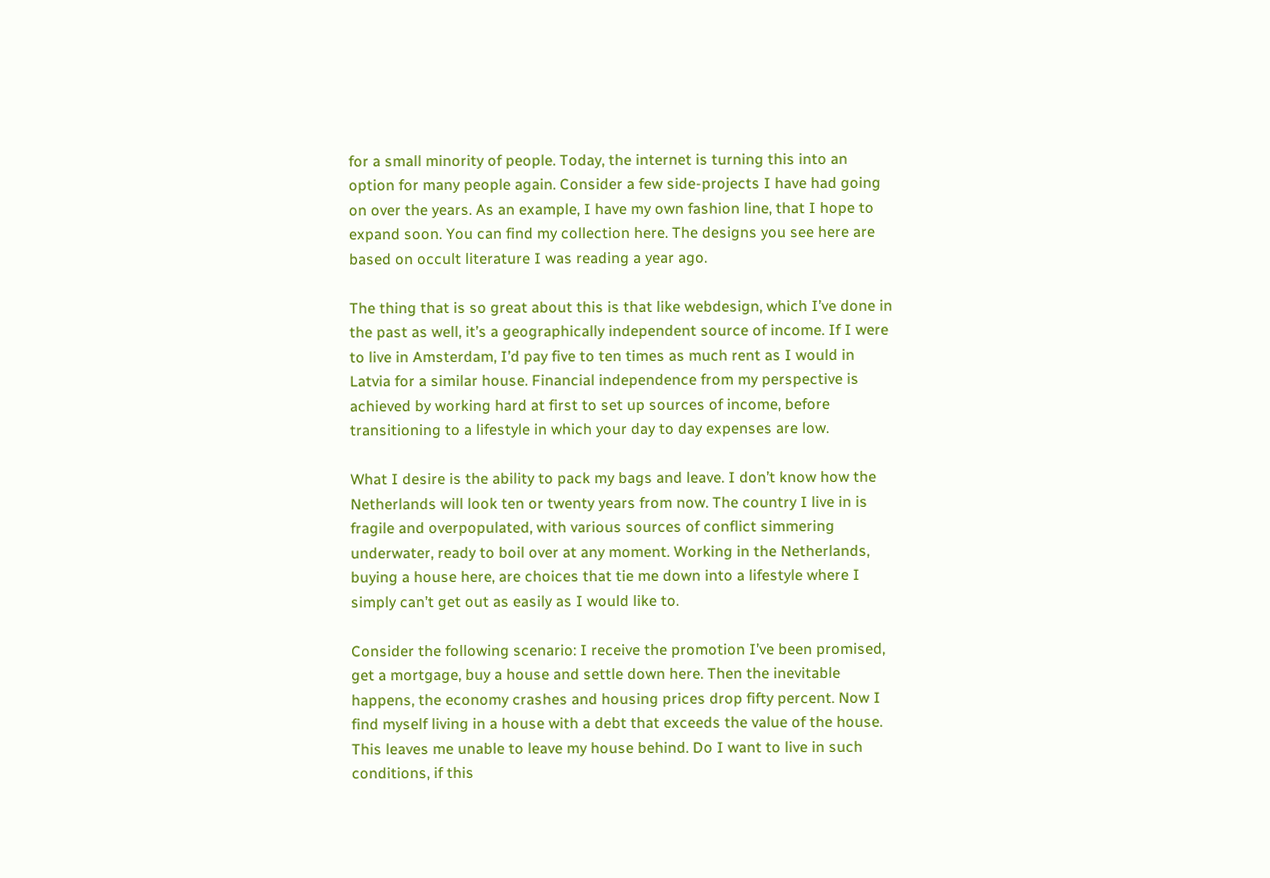for a small minority of people. Today, the internet is turning this into an option for many people again. Consider a few side-projects I have had going on over the years. As an example, I have my own fashion line, that I hope to expand soon. You can find my collection here. The designs you see here are based on occult literature I was reading a year ago.

The thing that is so great about this is that like webdesign, which I’ve done in the past as well, it’s a geographically independent source of income. If I were to live in Amsterdam, I’d pay five to ten times as much rent as I would in Latvia for a similar house. Financial independence from my perspective is achieved by working hard at first to set up sources of income, before transitioning to a lifestyle in which your day to day expenses are low.

What I desire is the ability to pack my bags and leave. I don’t know how the Netherlands will look ten or twenty years from now. The country I live in is fragile and overpopulated, with various sources of conflict simmering underwater, ready to boil over at any moment. Working in the Netherlands, buying a house here, are choices that tie me down into a lifestyle where I simply can’t get out as easily as I would like to.

Consider the following scenario: I receive the promotion I’ve been promised, get a mortgage, buy a house and settle down here. Then the inevitable happens, the economy crashes and housing prices drop fifty percent. Now I find myself living in a house with a debt that exceeds the value of the house. This leaves me unable to leave my house behind. Do I want to live in such conditions, if this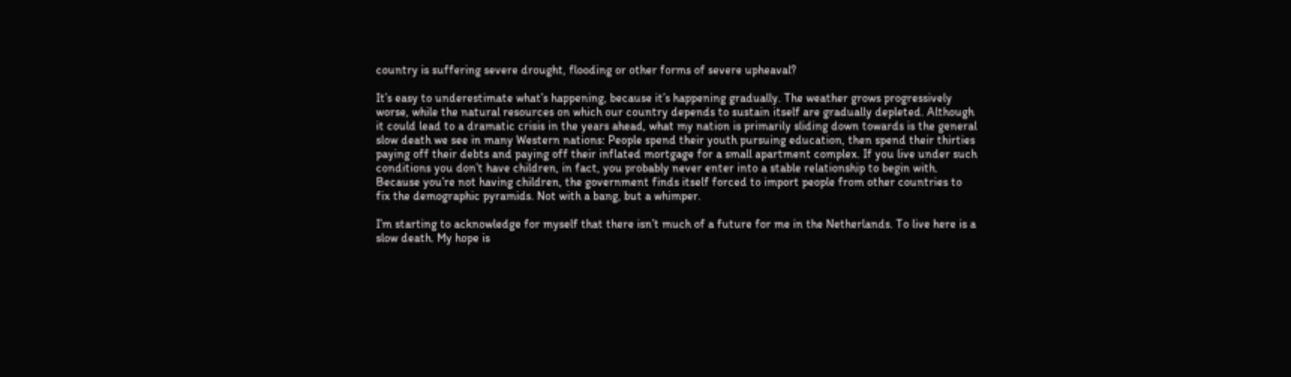country is suffering severe drought, flooding or other forms of severe upheaval?

It’s easy to underestimate what’s happening, because it’s happening gradually. The weather grows progressively worse, while the natural resources on which our country depends to sustain itself are gradually depleted. Although it could lead to a dramatic crisis in the years ahead, what my nation is primarily sliding down towards is the general slow death we see in many Western nations: People spend their youth pursuing education, then spend their thirties paying off their debts and paying off their inflated mortgage for a small apartment complex. If you live under such conditions you don’t have children, in fact, you probably never enter into a stable relationship to begin with. Because you’re not having children, the government finds itself forced to import people from other countries to fix the demographic pyramids. Not with a bang, but a whimper.

I’m starting to acknowledge for myself that there isn’t much of a future for me in the Netherlands. To live here is a slow death. My hope is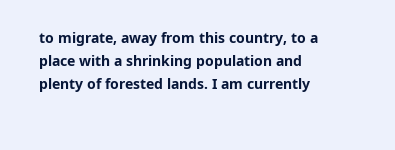to migrate, away from this country, to a place with a shrinking population and plenty of forested lands. I am currently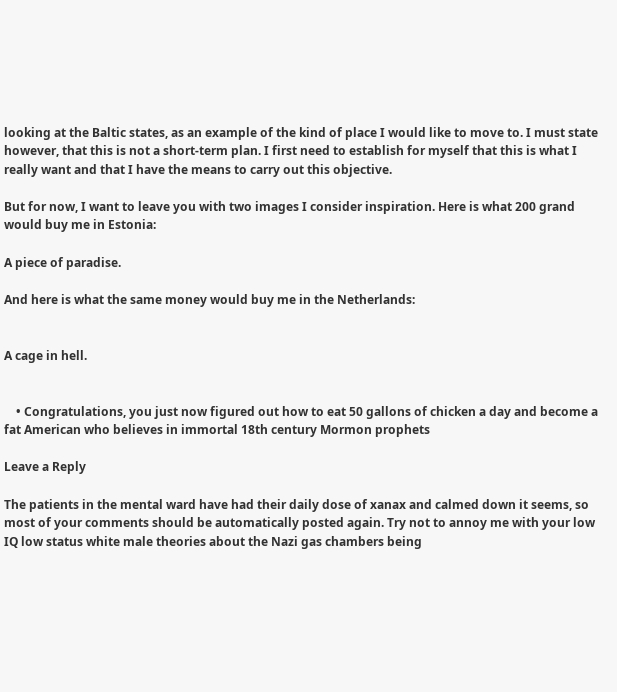looking at the Baltic states, as an example of the kind of place I would like to move to. I must state however, that this is not a short-term plan. I first need to establish for myself that this is what I really want and that I have the means to carry out this objective.

But for now, I want to leave you with two images I consider inspiration. Here is what 200 grand would buy me in Estonia:

A piece of paradise.

And here is what the same money would buy me in the Netherlands:


A cage in hell.


    • Congratulations, you just now figured out how to eat 50 gallons of chicken a day and become a fat American who believes in immortal 18th century Mormon prophets

Leave a Reply

The patients in the mental ward have had their daily dose of xanax and calmed down it seems, so most of your comments should be automatically posted again. Try not to annoy me with your low IQ low status white male theories about the Nazi gas chambers being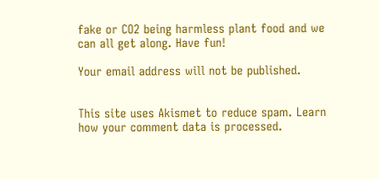fake or CO2 being harmless plant food and we can all get along. Have fun!

Your email address will not be published.


This site uses Akismet to reduce spam. Learn how your comment data is processed.